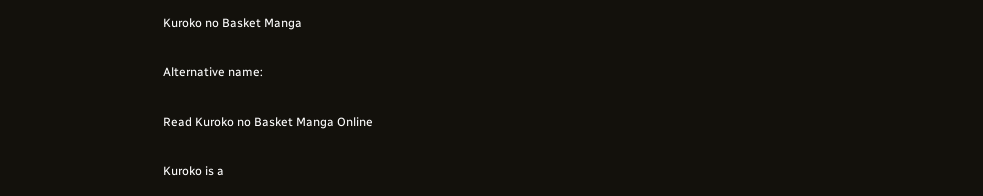Kuroko no Basket Manga

Alternative name:

Read Kuroko no Basket Manga Online

Kuroko is a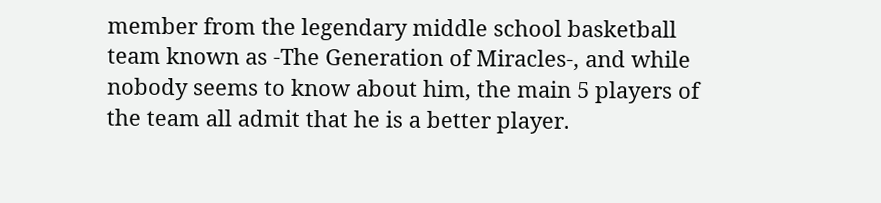member from the legendary middle school basketball team known as -The Generation of Miracles-, and while nobody seems to know about him, the main 5 players of the team all admit that he is a better player.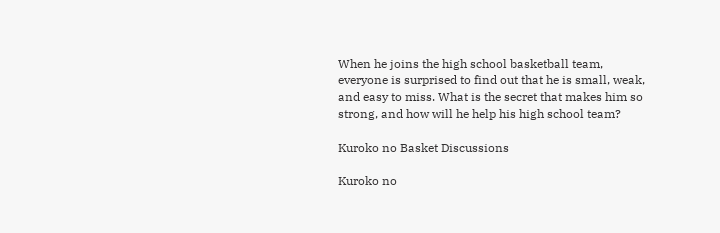When he joins the high school basketball team, everyone is surprised to find out that he is small, weak, and easy to miss. What is the secret that makes him so strong, and how will he help his high school team?

Kuroko no Basket Discussions

Kuroko no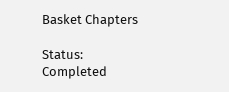Basket Chapters

Status: Completed